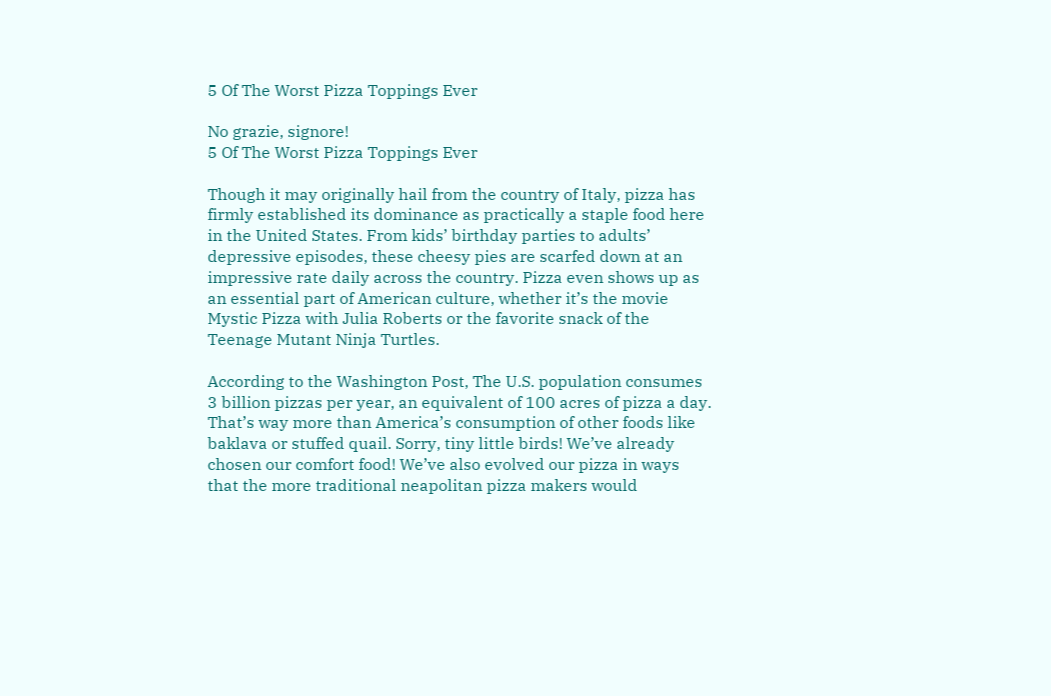5 Of The Worst Pizza Toppings Ever

No grazie, signore!
5 Of The Worst Pizza Toppings Ever

Though it may originally hail from the country of Italy, pizza has firmly established its dominance as practically a staple food here in the United States. From kids’ birthday parties to adults’ depressive episodes, these cheesy pies are scarfed down at an impressive rate daily across the country. Pizza even shows up as an essential part of American culture, whether it’s the movie Mystic Pizza with Julia Roberts or the favorite snack of the Teenage Mutant Ninja Turtles.

According to the Washington Post, The U.S. population consumes 3 billion pizzas per year, an equivalent of 100 acres of pizza a day. That’s way more than America’s consumption of other foods like baklava or stuffed quail. Sorry, tiny little birds! We’ve already chosen our comfort food! We’ve also evolved our pizza in ways that the more traditional neapolitan pizza makers would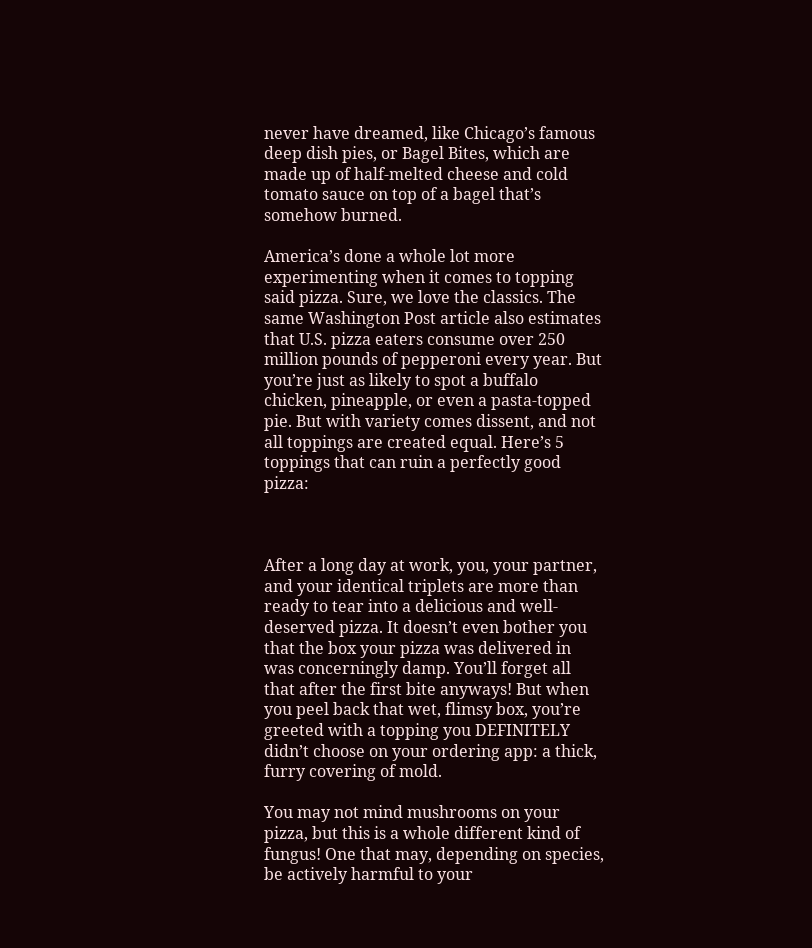never have dreamed, like Chicago’s famous deep dish pies, or Bagel Bites, which are made up of half-melted cheese and cold tomato sauce on top of a bagel that’s somehow burned.

America’s done a whole lot more experimenting when it comes to topping said pizza. Sure, we love the classics. The same Washington Post article also estimates that U.S. pizza eaters consume over 250 million pounds of pepperoni every year. But you’re just as likely to spot a buffalo chicken, pineapple, or even a pasta-topped pie. But with variety comes dissent, and not all toppings are created equal. Here’s 5 toppings that can ruin a perfectly good pizza:



After a long day at work, you, your partner, and your identical triplets are more than ready to tear into a delicious and well-deserved pizza. It doesn’t even bother you that the box your pizza was delivered in was concerningly damp. You’ll forget all that after the first bite anyways! But when you peel back that wet, flimsy box, you’re greeted with a topping you DEFINITELY didn’t choose on your ordering app: a thick, furry covering of mold.

You may not mind mushrooms on your pizza, but this is a whole different kind of fungus! One that may, depending on species, be actively harmful to your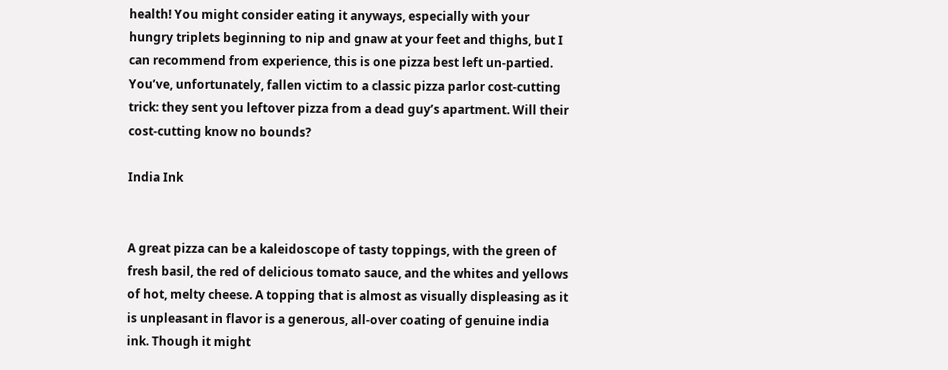health! You might consider eating it anyways, especially with your hungry triplets beginning to nip and gnaw at your feet and thighs, but I can recommend from experience, this is one pizza best left un-partied. You’ve, unfortunately, fallen victim to a classic pizza parlor cost-cutting trick: they sent you leftover pizza from a dead guy’s apartment. Will their cost-cutting know no bounds?

India Ink


A great pizza can be a kaleidoscope of tasty toppings, with the green of fresh basil, the red of delicious tomato sauce, and the whites and yellows of hot, melty cheese. A topping that is almost as visually displeasing as it is unpleasant in flavor is a generous, all-over coating of genuine india ink. Though it might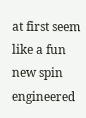at first seem like a fun new spin engineered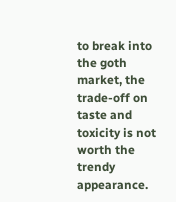to break into the goth market, the trade-off on taste and toxicity is not worth the trendy appearance.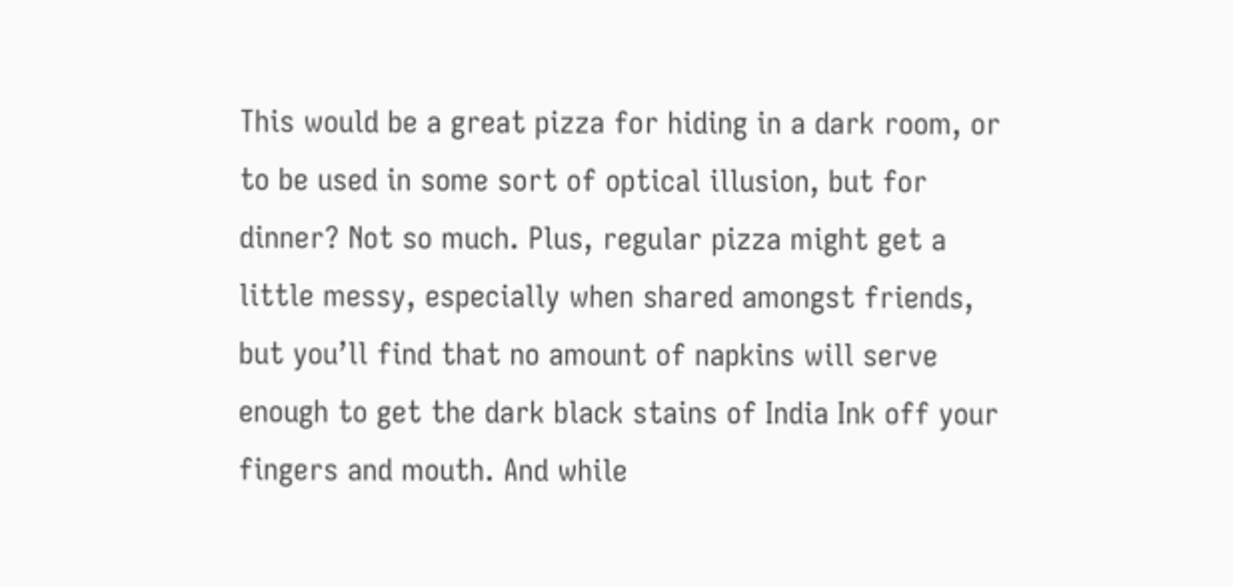This would be a great pizza for hiding in a dark room, or to be used in some sort of optical illusion, but for dinner? Not so much. Plus, regular pizza might get a little messy, especially when shared amongst friends, but you’ll find that no amount of napkins will serve enough to get the dark black stains of India Ink off your fingers and mouth. And while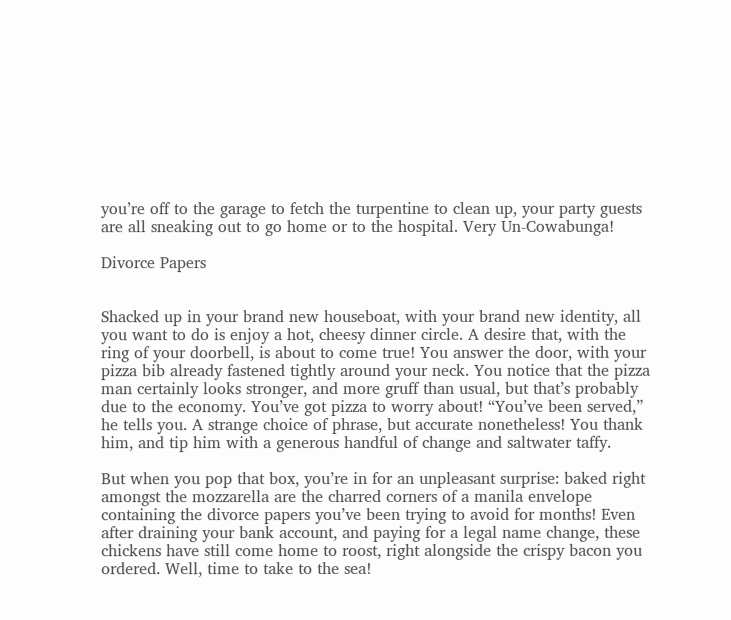you’re off to the garage to fetch the turpentine to clean up, your party guests are all sneaking out to go home or to the hospital. Very Un-Cowabunga!

Divorce Papers


Shacked up in your brand new houseboat, with your brand new identity, all you want to do is enjoy a hot, cheesy dinner circle. A desire that, with the ring of your doorbell, is about to come true! You answer the door, with your pizza bib already fastened tightly around your neck. You notice that the pizza man certainly looks stronger, and more gruff than usual, but that’s probably due to the economy. You’ve got pizza to worry about! “You’ve been served,” he tells you. A strange choice of phrase, but accurate nonetheless! You thank him, and tip him with a generous handful of change and saltwater taffy.

But when you pop that box, you’re in for an unpleasant surprise: baked right amongst the mozzarella are the charred corners of a manila envelope containing the divorce papers you’ve been trying to avoid for months! Even after draining your bank account, and paying for a legal name change, these chickens have still come home to roost, right alongside the crispy bacon you ordered. Well, time to take to the sea!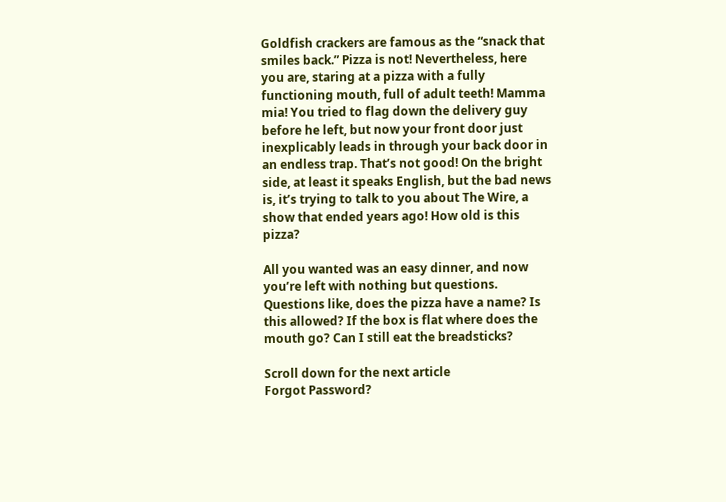Goldfish crackers are famous as the “snack that smiles back.” Pizza is not! Nevertheless, here you are, staring at a pizza with a fully functioning mouth, full of adult teeth! Mamma mia! You tried to flag down the delivery guy before he left, but now your front door just inexplicably leads in through your back door in an endless trap. That’s not good! On the bright side, at least it speaks English, but the bad news is, it’s trying to talk to you about The Wire, a show that ended years ago! How old is this pizza?

All you wanted was an easy dinner, and now you’re left with nothing but questions. Questions like, does the pizza have a name? Is this allowed? If the box is flat where does the mouth go? Can I still eat the breadsticks?

Scroll down for the next article
Forgot Password?